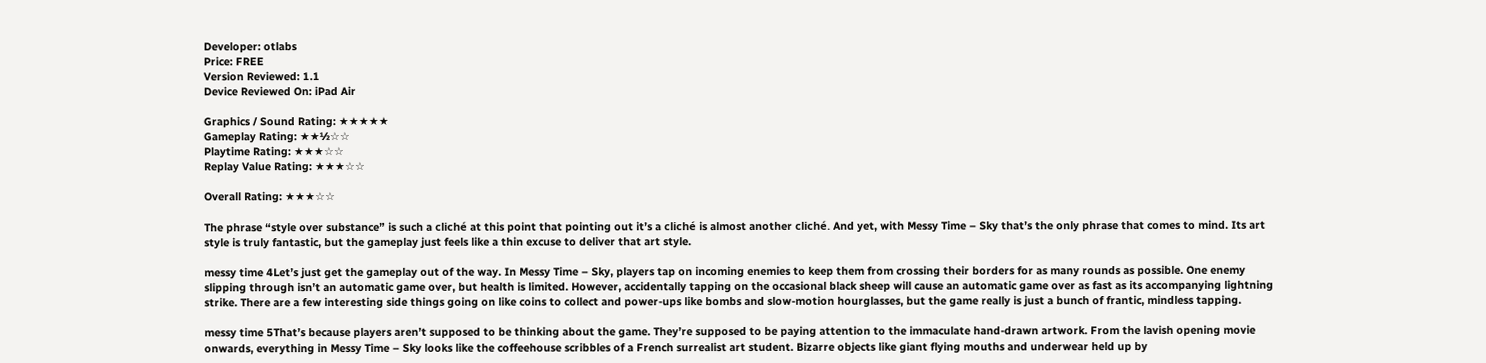Developer: otlabs
Price: FREE
Version Reviewed: 1.1
Device Reviewed On: iPad Air

Graphics / Sound Rating: ★★★★★
Gameplay Rating: ★★½☆☆
Playtime Rating: ★★★☆☆
Replay Value Rating: ★★★☆☆

Overall Rating: ★★★☆☆

The phrase “style over substance” is such a cliché at this point that pointing out it’s a cliché is almost another cliché. And yet, with Messy Time – Sky that’s the only phrase that comes to mind. Its art style is truly fantastic, but the gameplay just feels like a thin excuse to deliver that art style.

messy time 4Let’s just get the gameplay out of the way. In Messy Time – Sky, players tap on incoming enemies to keep them from crossing their borders for as many rounds as possible. One enemy slipping through isn’t an automatic game over, but health is limited. However, accidentally tapping on the occasional black sheep will cause an automatic game over as fast as its accompanying lightning strike. There are a few interesting side things going on like coins to collect and power-ups like bombs and slow-motion hourglasses, but the game really is just a bunch of frantic, mindless tapping.

messy time 5That’s because players aren’t supposed to be thinking about the game. They’re supposed to be paying attention to the immaculate hand-drawn artwork. From the lavish opening movie onwards, everything in Messy Time – Sky looks like the coffeehouse scribbles of a French surrealist art student. Bizarre objects like giant flying mouths and underwear held up by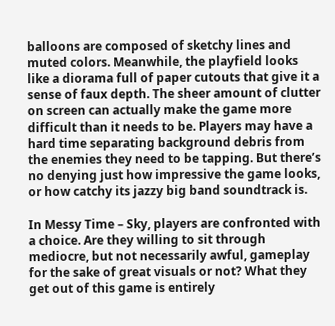balloons are composed of sketchy lines and muted colors. Meanwhile, the playfield looks like a diorama full of paper cutouts that give it a sense of faux depth. The sheer amount of clutter on screen can actually make the game more difficult than it needs to be. Players may have a hard time separating background debris from the enemies they need to be tapping. But there’s no denying just how impressive the game looks, or how catchy its jazzy big band soundtrack is.

In Messy Time – Sky, players are confronted with a choice. Are they willing to sit through mediocre, but not necessarily awful, gameplay for the sake of great visuals or not? What they get out of this game is entirely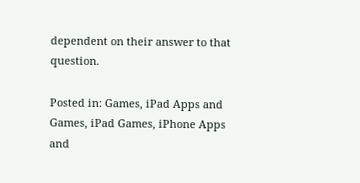dependent on their answer to that question.

Posted in: Games, iPad Apps and Games, iPad Games, iPhone Apps and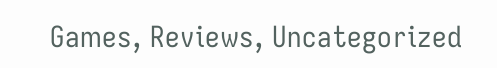Games, Reviews, Uncategorized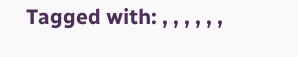Tagged with: , , , , , ,